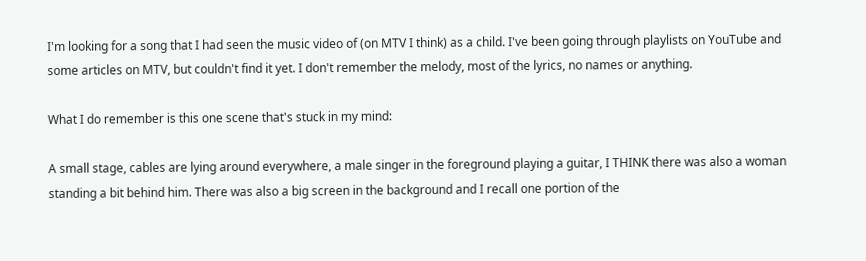I'm looking for a song that I had seen the music video of (on MTV I think) as a child. I've been going through playlists on YouTube and some articles on MTV, but couldn't find it yet. I don't remember the melody, most of the lyrics, no names or anything.

What I do remember is this one scene that's stuck in my mind:

A small stage, cables are lying around everywhere, a male singer in the foreground playing a guitar, I THINK there was also a woman standing a bit behind him. There was also a big screen in the background and I recall one portion of the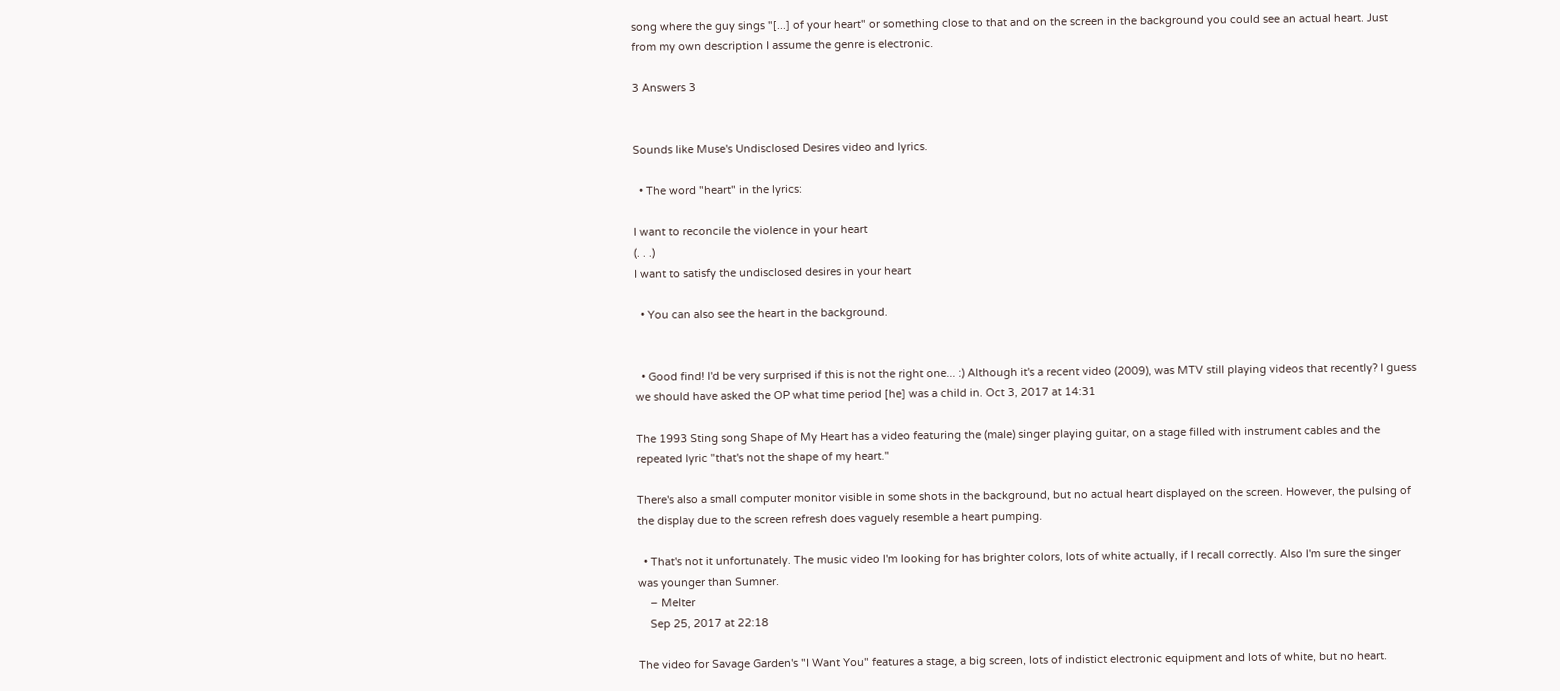song where the guy sings "[...] of your heart" or something close to that and on the screen in the background you could see an actual heart. Just from my own description I assume the genre is electronic.

3 Answers 3


Sounds like Muse's Undisclosed Desires video and lyrics.

  • The word "heart" in the lyrics:

I want to reconcile the violence in your heart
(. . .)
I want to satisfy the undisclosed desires in your heart

  • You can also see the heart in the background.


  • Good find! I'd be very surprised if this is not the right one... :) Although it's a recent video (2009), was MTV still playing videos that recently? I guess we should have asked the OP what time period [he] was a child in. Oct 3, 2017 at 14:31

The 1993 Sting song Shape of My Heart has a video featuring the (male) singer playing guitar, on a stage filled with instrument cables and the repeated lyric "that's not the shape of my heart."

There's also a small computer monitor visible in some shots in the background, but no actual heart displayed on the screen. However, the pulsing of the display due to the screen refresh does vaguely resemble a heart pumping.

  • That's not it unfortunately. The music video I'm looking for has brighter colors, lots of white actually, if I recall correctly. Also I'm sure the singer was younger than Sumner.
    – Melter
    Sep 25, 2017 at 22:18

The video for Savage Garden's "I Want You" features a stage, a big screen, lots of indistict electronic equipment and lots of white, but no heart.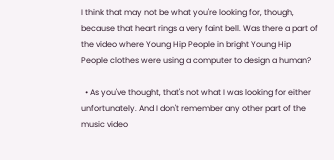I think that may not be what you're looking for, though, because that heart rings a very faint bell. Was there a part of the video where Young Hip People in bright Young Hip People clothes were using a computer to design a human?

  • As you've thought, that's not what I was looking for either unfortunately. And I don't remember any other part of the music video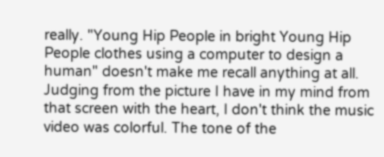really. "Young Hip People in bright Young Hip People clothes using a computer to design a human" doesn't make me recall anything at all. Judging from the picture I have in my mind from that screen with the heart, I don't think the music video was colorful. The tone of the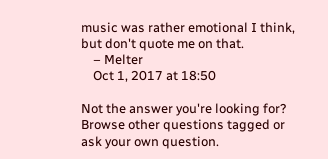music was rather emotional I think, but don't quote me on that.
    – Melter
    Oct 1, 2017 at 18:50

Not the answer you're looking for? Browse other questions tagged or ask your own question.